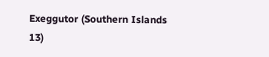Exeggutor (Southern Islands 13)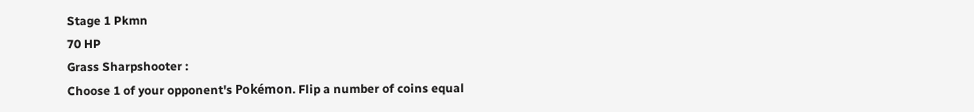Stage 1 Pkmn
70 HP
Grass Sharpshooter :
Choose 1 of your opponent's Pokémon. Flip a number of coins equal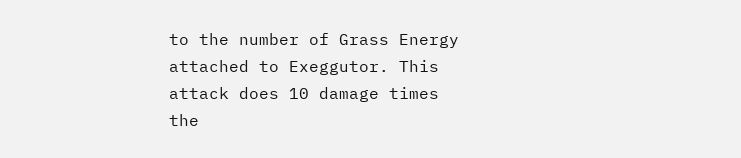to the number of Grass Energy attached to Exeggutor. This attack does 10 damage times the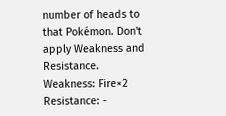number of heads to that Pokémon. Don't apply Weakness and Resistance.
Weakness: Fire×2
Resistance: -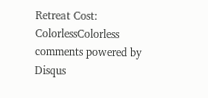Retreat Cost: ColorlessColorless
comments powered by Disqus